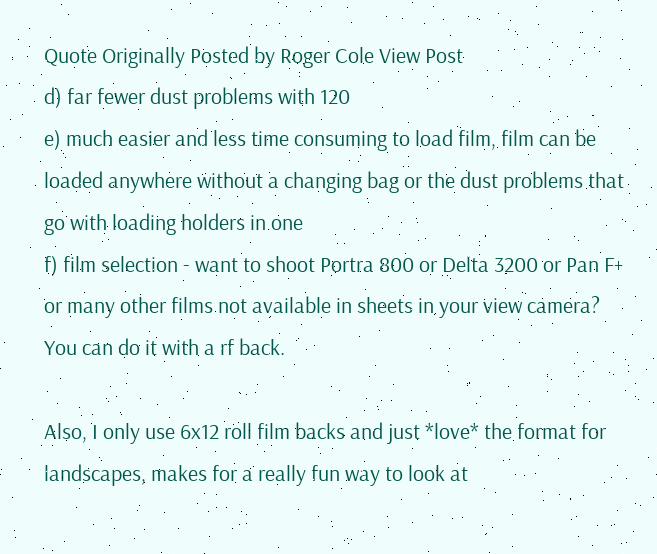Quote Originally Posted by Roger Cole View Post
d) far fewer dust problems with 120
e) much easier and less time consuming to load film, film can be loaded anywhere without a changing bag or the dust problems that go with loading holders in one
f) film selection - want to shoot Portra 800 or Delta 3200 or Pan F+ or many other films not available in sheets in your view camera? You can do it with a rf back.

Also, I only use 6x12 roll film backs and just *love* the format for landscapes, makes for a really fun way to look at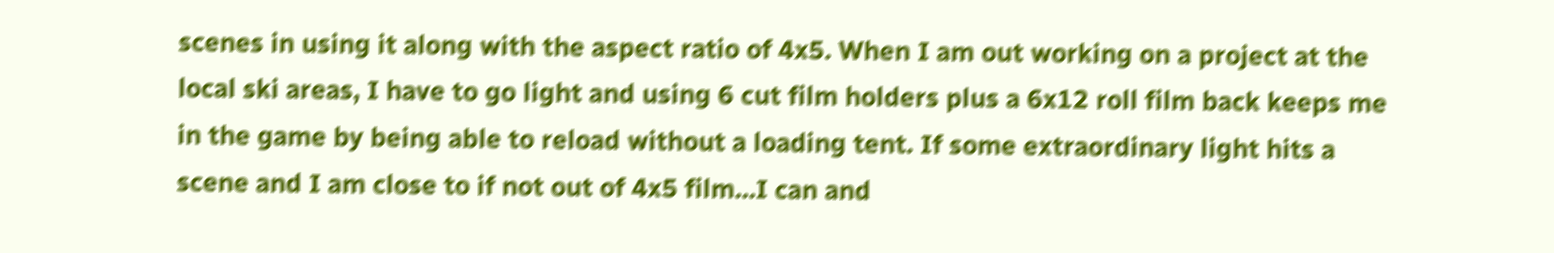scenes in using it along with the aspect ratio of 4x5. When I am out working on a project at the local ski areas, I have to go light and using 6 cut film holders plus a 6x12 roll film back keeps me in the game by being able to reload without a loading tent. If some extraordinary light hits a scene and I am close to if not out of 4x5 film...I can and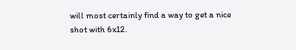will most certainly find a way to get a nice shot with 6x12.